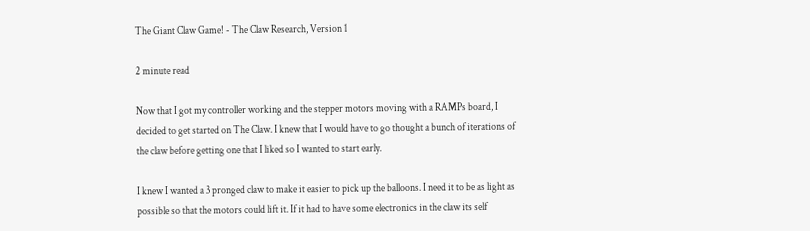The Giant Claw Game! - The Claw Research, Version 1

2 minute read

Now that I got my controller working and the stepper motors moving with a RAMPs board, I decided to get started on The Claw. I knew that I would have to go thought a bunch of iterations of the claw before getting one that I liked so I wanted to start early.

I knew I wanted a 3 pronged claw to make it easier to pick up the balloons. I need it to be as light as possible so that the motors could lift it. If it had to have some electronics in the claw its self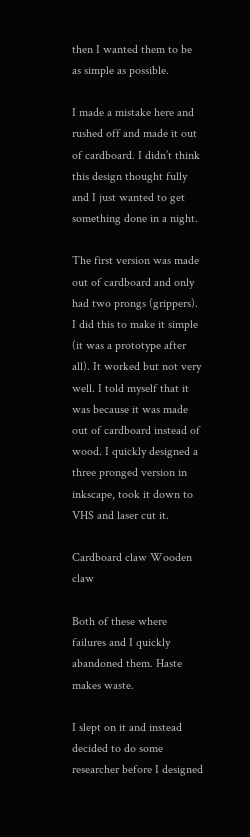then I wanted them to be as simple as possible.

I made a mistake here and rushed off and made it out of cardboard. I didn’t think this design thought fully and I just wanted to get something done in a night.

The first version was made out of cardboard and only had two prongs (grippers). I did this to make it simple (it was a prototype after all). It worked but not very well. I told myself that it was because it was made out of cardboard instead of wood. I quickly designed a three pronged version in inkscape, took it down to VHS and laser cut it.

Cardboard claw Wooden claw

Both of these where failures and I quickly abandoned them. Haste makes waste.

I slept on it and instead decided to do some researcher before I designed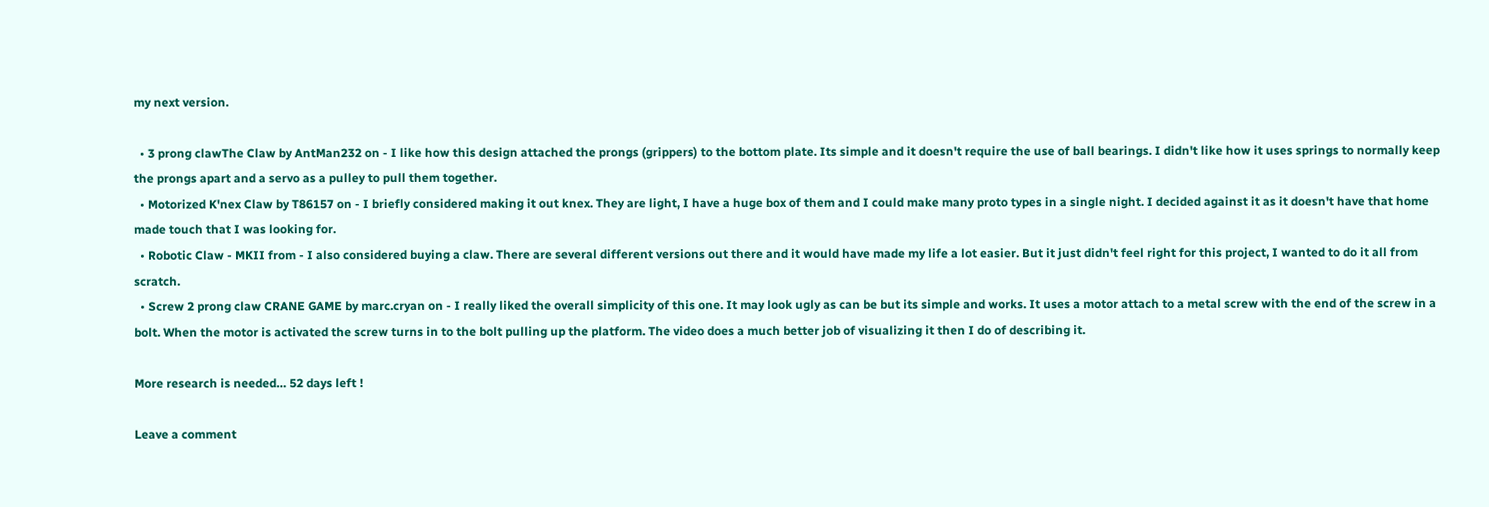my next version.

  • 3 prong clawThe Claw by AntMan232 on - I like how this design attached the prongs (grippers) to the bottom plate. Its simple and it doesn't require the use of ball bearings. I didn't like how it uses springs to normally keep the prongs apart and a servo as a pulley to pull them together.
  • Motorized K'nex Claw by T86157 on - I briefly considered making it out knex. They are light, I have a huge box of them and I could make many proto types in a single night. I decided against it as it doesn't have that home made touch that I was looking for.
  • Robotic Claw - MKII from - I also considered buying a claw. There are several different versions out there and it would have made my life a lot easier. But it just didn't feel right for this project, I wanted to do it all from scratch.
  • Screw 2 prong claw CRANE GAME by marc.cryan on - I really liked the overall simplicity of this one. It may look ugly as can be but its simple and works. It uses a motor attach to a metal screw with the end of the screw in a bolt. When the motor is activated the screw turns in to the bolt pulling up the platform. The video does a much better job of visualizing it then I do of describing it.

More research is needed… 52 days left !

Leave a comment